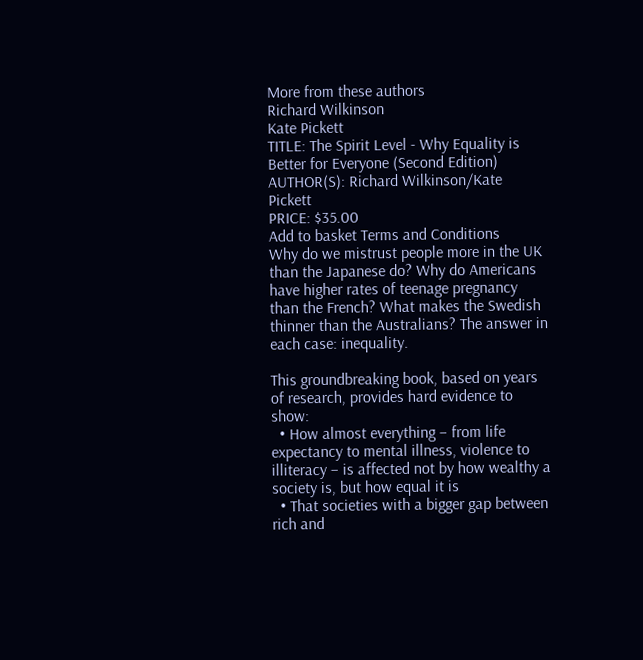More from these authors
Richard Wilkinson
Kate Pickett
TITLE: The Spirit Level - Why Equality is Better for Everyone (Second Edition)
AUTHOR(S): Richard Wilkinson/Kate Pickett
PRICE: $35.00
Add to basket Terms and Conditions
Why do we mistrust people more in the UK than the Japanese do? Why do Americans have higher rates of teenage pregnancy than the French? What makes the Swedish thinner than the Australians? The answer in each case: inequality.

This groundbreaking book, based on years of research, provides hard evidence to show:
  • How almost everything – from life expectancy to mental illness, violence to illiteracy – is affected not by how wealthy a society is, but how equal it is
  • That societies with a bigger gap between rich and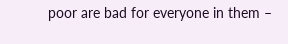poor are bad for everyone in them –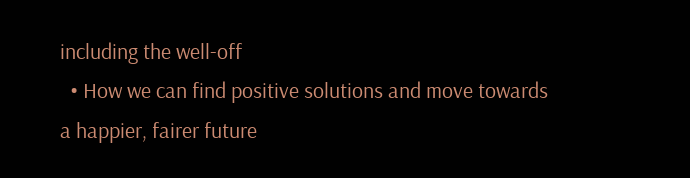including the well-off
  • How we can find positive solutions and move towards a happier, fairer future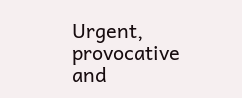Urgent, provocative and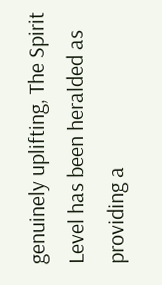genuinely uplifting, The Spirit Level has been heralded as providing a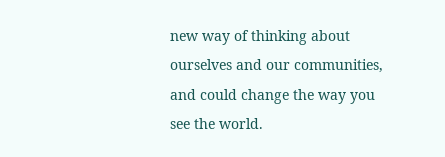new way of thinking about ourselves and our communities, and could change the way you see the world.